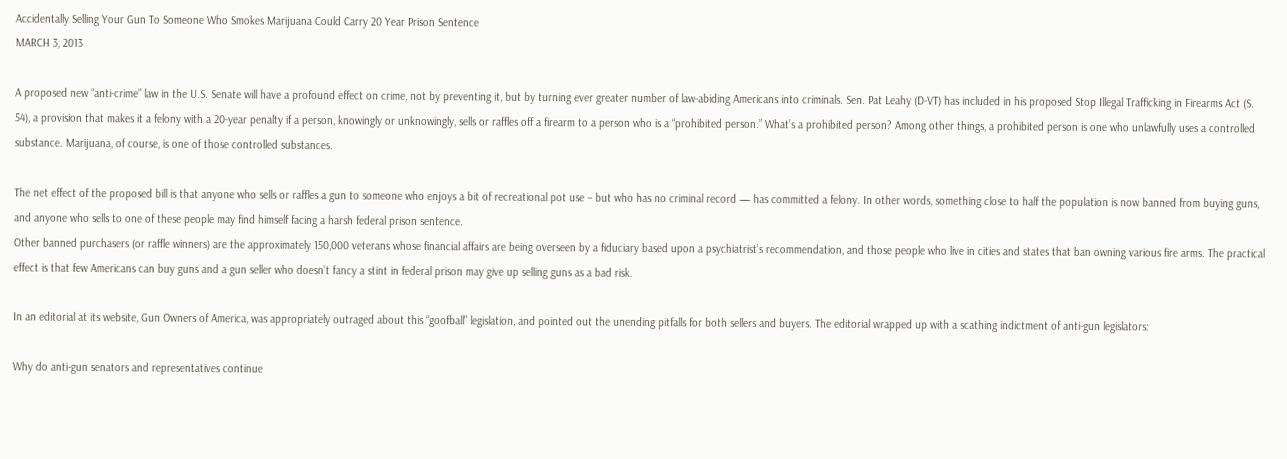Accidentally Selling Your Gun To Someone Who Smokes Marijuana Could Carry 20 Year Prison Sentence
MARCH 3, 2013

A proposed new “anti-crime” law in the U.S. Senate will have a profound effect on crime, not by preventing it, but by turning ever greater number of law-abiding Americans into criminals. Sen. Pat Leahy (D-VT) has included in his proposed Stop Illegal Trafficking in Firearms Act (S. 54), a provision that makes it a felony with a 20-year penalty if a person, knowingly or unknowingly, sells or raffles off a firearm to a person who is a “prohibited person.” What’s a prohibited person? Among other things, a prohibited person is one who unlawfully uses a controlled substance. Marijuana, of course, is one of those controlled substances.

The net effect of the proposed bill is that anyone who sells or raffles a gun to someone who enjoys a bit of recreational pot use – but who has no criminal record — has committed a felony. In other words, something close to half the population is now banned from buying guns, and anyone who sells to one of these people may find himself facing a harsh federal prison sentence.
Other banned purchasers (or raffle winners) are the approximately 150,000 veterans whose financial affairs are being overseen by a fiduciary based upon a psychiatrist’s recommendation, and those people who live in cities and states that ban owning various fire arms. The practical effect is that few Americans can buy guns and a gun seller who doesn’t fancy a stint in federal prison may give up selling guns as a bad risk.

In an editorial at its website, Gun Owners of America, was appropriately outraged about this “goofball” legislation, and pointed out the unending pitfalls for both sellers and buyers. The editorial wrapped up with a scathing indictment of anti-gun legislators:

Why do anti-gun senators and representatives continue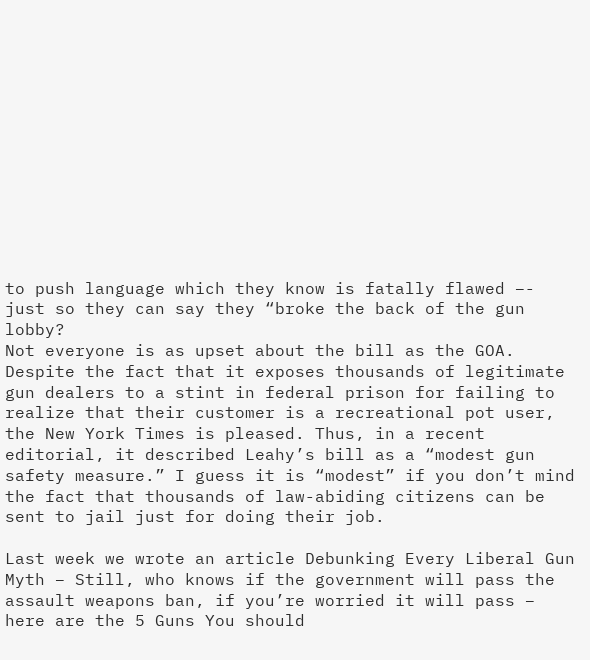to push language which they know is fatally flawed –- just so they can say they “broke the back of the gun lobby?
Not everyone is as upset about the bill as the GOA. Despite the fact that it exposes thousands of legitimate gun dealers to a stint in federal prison for failing to realize that their customer is a recreational pot user, the New York Times is pleased. Thus, in a recent editorial, it described Leahy’s bill as a “modest gun safety measure.” I guess it is “modest” if you don’t mind the fact that thousands of law-abiding citizens can be sent to jail just for doing their job.

Last week we wrote an article Debunking Every Liberal Gun Myth – Still, who knows if the government will pass the assault weapons ban, if you’re worried it will pass – here are the 5 Guns You should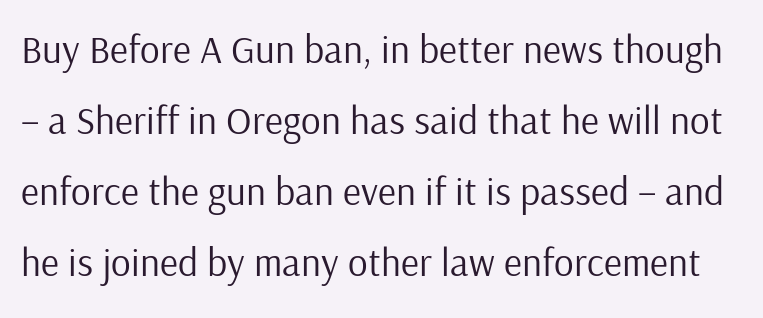Buy Before A Gun ban, in better news though – a Sheriff in Oregon has said that he will not enforce the gun ban even if it is passed – and he is joined by many other law enforcement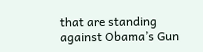that are standing against Obama’s Gun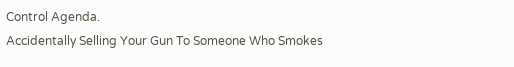Control Agenda.
Accidentally Selling Your Gun To Someone Who Smokes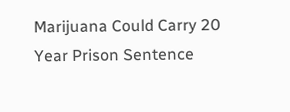Marijuana Could Carry 20 Year Prison Sentence